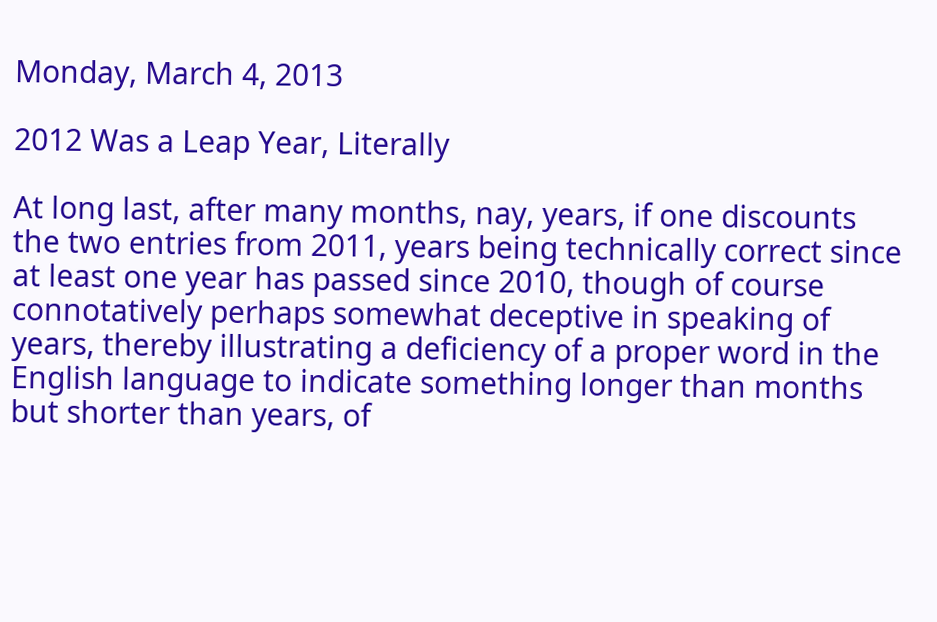Monday, March 4, 2013

2012 Was a Leap Year, Literally

At long last, after many months, nay, years, if one discounts the two entries from 2011, years being technically correct since at least one year has passed since 2010, though of course connotatively perhaps somewhat deceptive in speaking of years, thereby illustrating a deficiency of a proper word in the English language to indicate something longer than months but shorter than years, of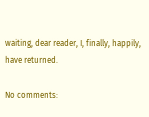waiting, dear reader, I, finally, happily, have returned.

No comments: